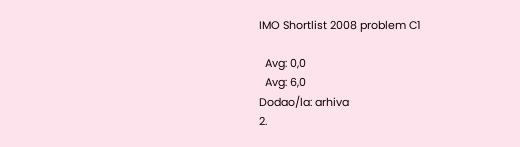IMO Shortlist 2008 problem C1

  Avg: 0,0
  Avg: 6,0
Dodao/la: arhiva
2.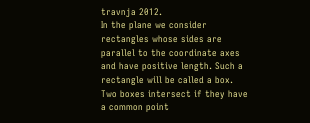travnja 2012.
In the plane we consider rectangles whose sides are parallel to the coordinate axes and have positive length. Such a rectangle will be called a box. Two boxes intersect if they have a common point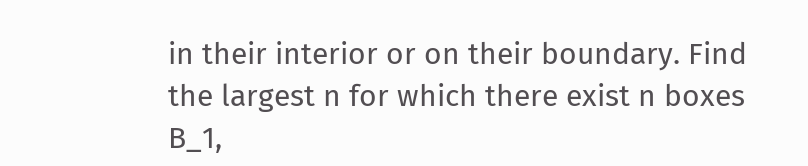in their interior or on their boundary. Find the largest n for which there exist n boxes B_1,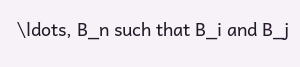\ldots, B_n such that B_i and B_j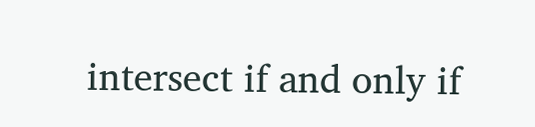intersect if and only if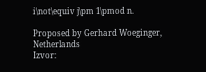i\not\equiv j\pm 1\pmod n.

Proposed by Gerhard Woeginger, Netherlands
Izvor: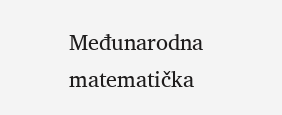Međunarodna matematička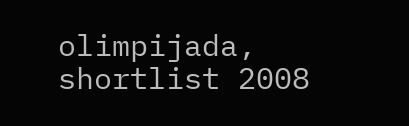olimpijada, shortlist 2008